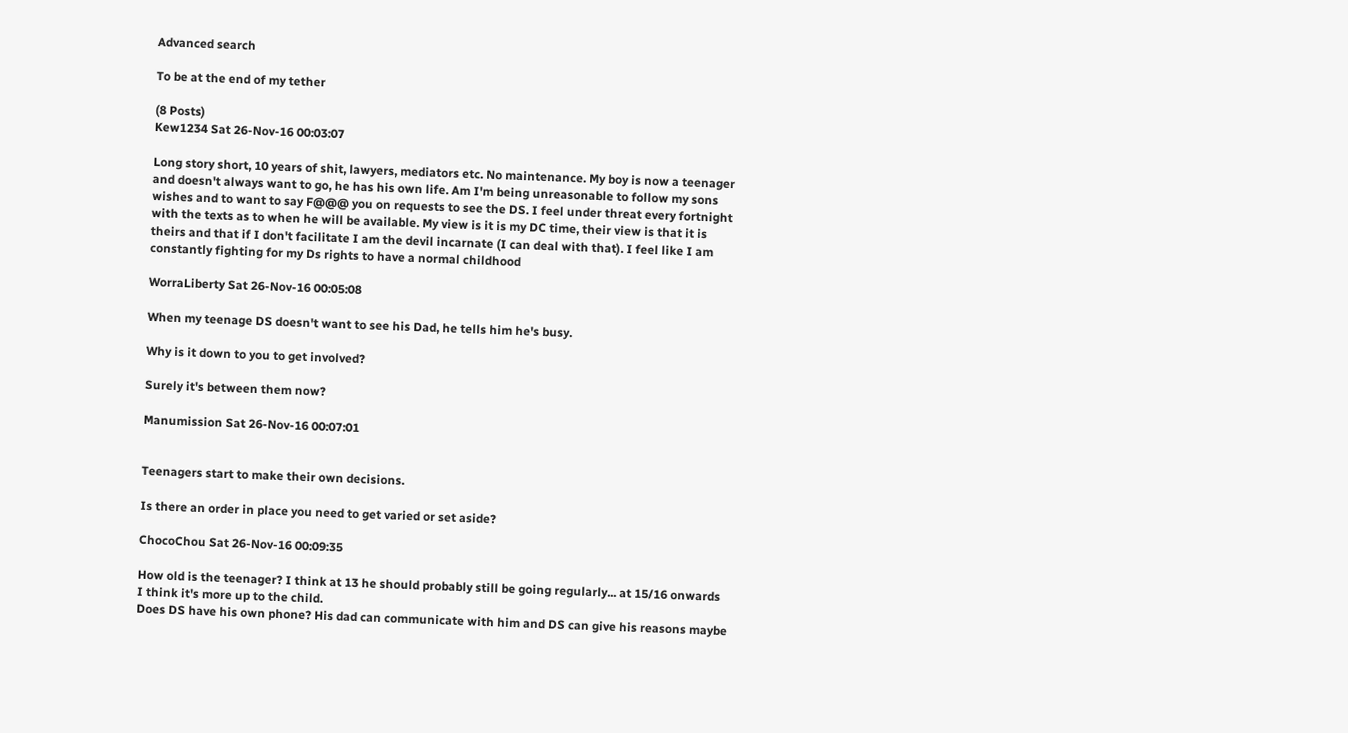Advanced search

To be at the end of my tether

(8 Posts)
Kew1234 Sat 26-Nov-16 00:03:07

Long story short, 10 years of shit, lawyers, mediators etc. No maintenance. My boy is now a teenager and doesn't always want to go, he has his own life. Am I'm being unreasonable to follow my sons wishes and to want to say F@@@ you on requests to see the DS. I feel under threat every fortnight with the texts as to when he will be available. My view is it is my DC time, their view is that it is theirs and that if I don't facilitate I am the devil incarnate (I can deal with that). I feel like I am constantly fighting for my Ds rights to have a normal childhood

WorraLiberty Sat 26-Nov-16 00:05:08

When my teenage DS doesn't want to see his Dad, he tells him he's busy.

Why is it down to you to get involved?

Surely it's between them now?

Manumission Sat 26-Nov-16 00:07:01


Teenagers start to make their own decisions.

Is there an order in place you need to get varied or set aside?

ChocoChou Sat 26-Nov-16 00:09:35

How old is the teenager? I think at 13 he should probably still be going regularly... at 15/16 onwards I think it's more up to the child.
Does DS have his own phone? His dad can communicate with him and DS can give his reasons maybe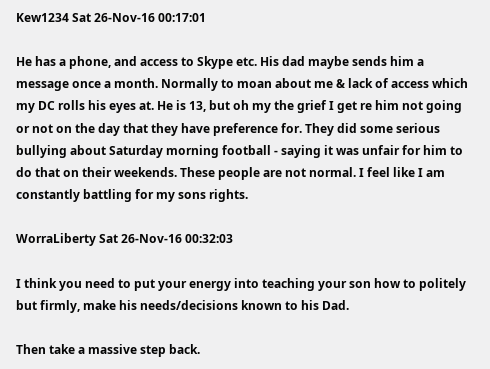Kew1234 Sat 26-Nov-16 00:17:01

He has a phone, and access to Skype etc. His dad maybe sends him a message once a month. Normally to moan about me & lack of access which my DC rolls his eyes at. He is 13, but oh my the grief I get re him not going or not on the day that they have preference for. They did some serious bullying about Saturday morning football - saying it was unfair for him to do that on their weekends. These people are not normal. I feel like I am constantly battling for my sons rights.

WorraLiberty Sat 26-Nov-16 00:32:03

I think you need to put your energy into teaching your son how to politely but firmly, make his needs/decisions known to his Dad.

Then take a massive step back.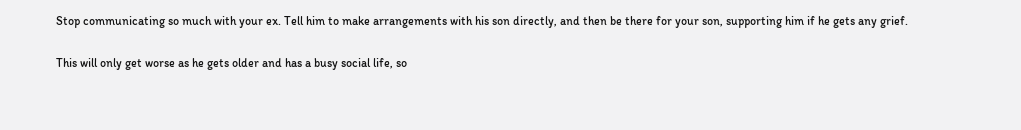Stop communicating so much with your ex. Tell him to make arrangements with his son directly, and then be there for your son, supporting him if he gets any grief.

This will only get worse as he gets older and has a busy social life, so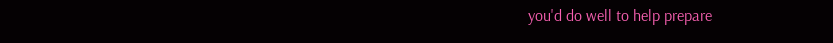you'd do well to help prepare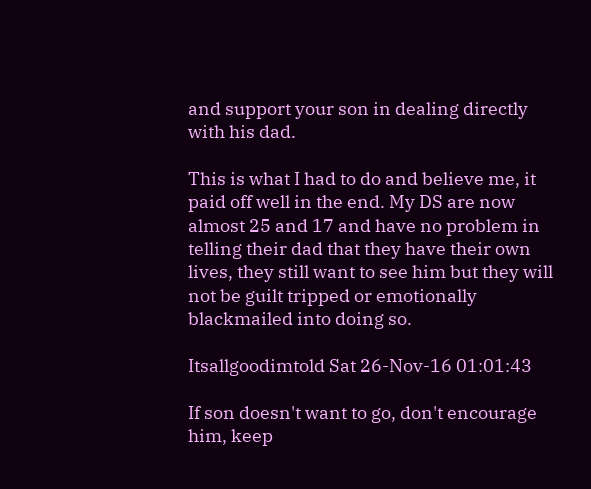and support your son in dealing directly with his dad.

This is what I had to do and believe me, it paid off well in the end. My DS are now almost 25 and 17 and have no problem in telling their dad that they have their own lives, they still want to see him but they will not be guilt tripped or emotionally blackmailed into doing so.

Itsallgoodimtold Sat 26-Nov-16 01:01:43

If son doesn't want to go, don't encourage him, keep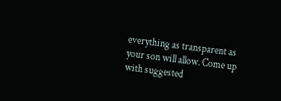everything as transparent as your son will allow. Come up with suggested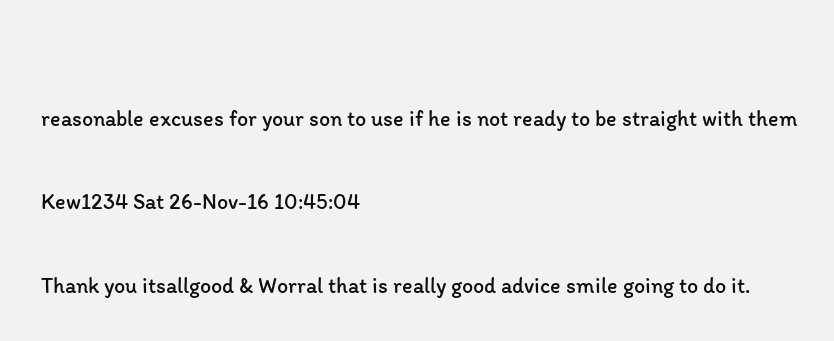reasonable excuses for your son to use if he is not ready to be straight with them

Kew1234 Sat 26-Nov-16 10:45:04

Thank you itsallgood & Worral that is really good advice smile going to do it.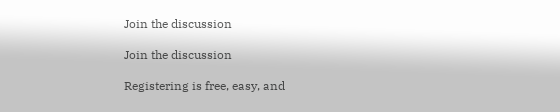Join the discussion

Join the discussion

Registering is free, easy, and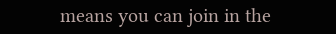means you can join in the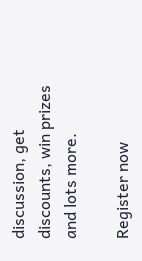discussion, get discounts, win prizes and lots more.

Register now